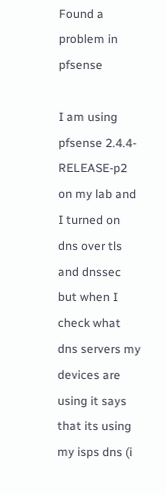Found a problem in pfsense

I am using pfsense 2.4.4-RELEASE-p2 on my lab and I turned on dns over tls and dnssec but when I check what dns servers my devices are using it says that its using my isps dns (i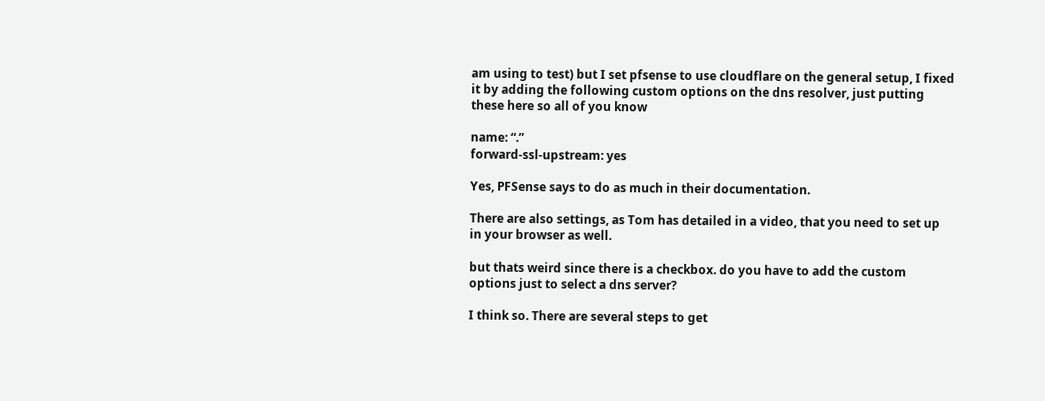am using to test) but I set pfsense to use cloudflare on the general setup, I fixed it by adding the following custom options on the dns resolver, just putting these here so all of you know

name: “.”
forward-ssl-upstream: yes

Yes, PFSense says to do as much in their documentation.

There are also settings, as Tom has detailed in a video, that you need to set up in your browser as well.

but thats weird since there is a checkbox. do you have to add the custom options just to select a dns server?

I think so. There are several steps to get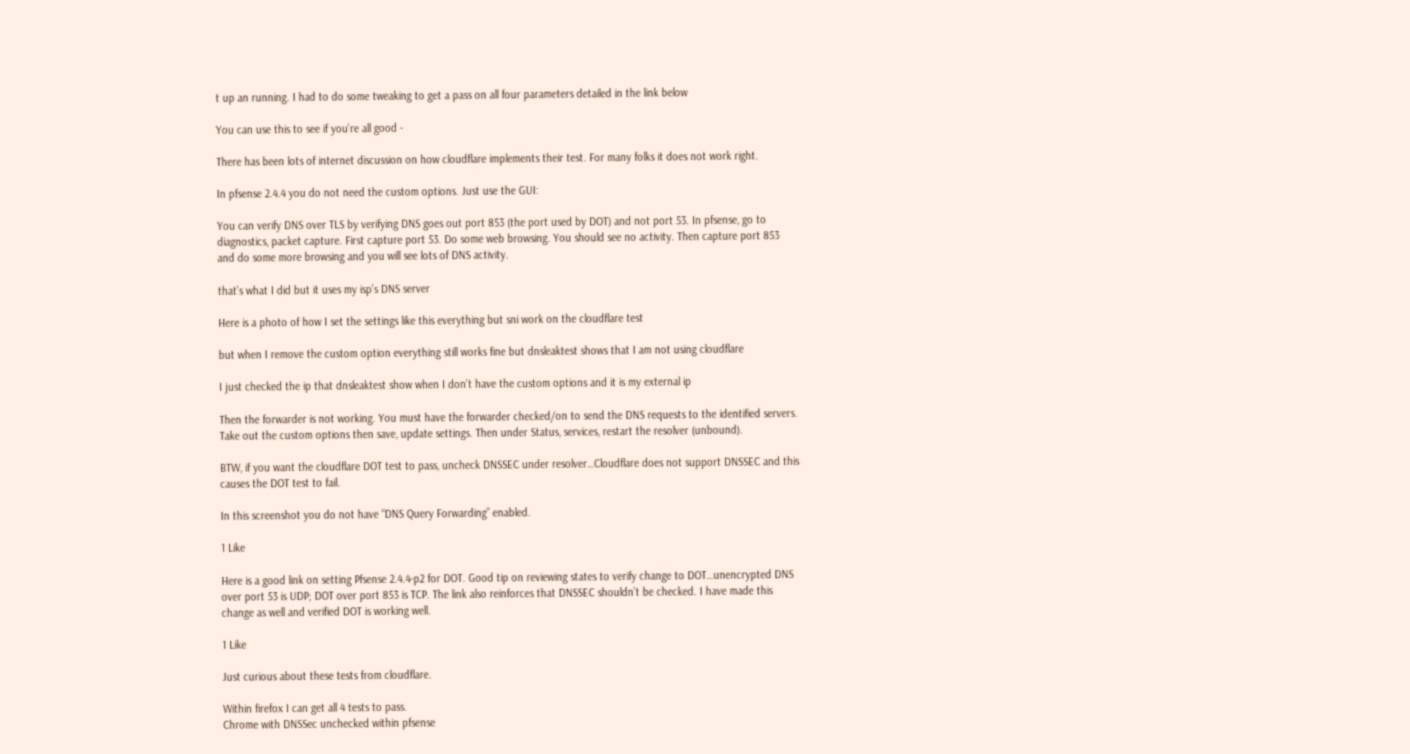t up an running. I had to do some tweaking to get a pass on all four parameters detailed in the link below

You can use this to see if you’re all good -

There has been lots of internet discussion on how cloudflare implements their test. For many folks it does not work right.

In pfsense 2.4.4 you do not need the custom options. Just use the GUI:

You can verify DNS over TLS by verifying DNS goes out port 853 (the port used by DOT) and not port 53. In pfsense, go to diagnostics, packet capture. First capture port 53. Do some web browsing. You should see no activity. Then capture port 853 and do some more browsing and you will see lots of DNS activity.

that’s what I did but it uses my isp’s DNS server

Here is a photo of how I set the settings like this everything but sni work on the cloudflare test

but when I remove the custom option everything still works fine but dnsleaktest shows that I am not using cloudflare

I just checked the ip that dnsleaktest show when I don’t have the custom options and it is my external ip

Then the forwarder is not working. You must have the forwarder checked/on to send the DNS requests to the identified servers. Take out the custom options then save, update settings. Then under Status, services, restart the resolver (unbound).

BTW, if you want the cloudflare DOT test to pass, uncheck DNSSEC under resolver…Cloudflare does not support DNSSEC and this causes the DOT test to fail.

In this screenshot you do not have “DNS Query Forwarding” enabled.

1 Like

Here is a good link on setting Pfsense 2.4.4-p2 for DOT. Good tip on reviewing states to verify change to DOT…unencrypted DNS over port 53 is UDP; DOT over port 853 is TCP. The link also reinforces that DNSSEC shouldn’t be checked. I have made this change as well and verified DOT is working well.

1 Like

Just curious about these tests from cloudflare.

Within firefox I can get all 4 tests to pass.
Chrome with DNSSec unchecked within pfsense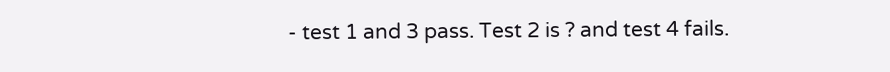- test 1 and 3 pass. Test 2 is ? and test 4 fails.